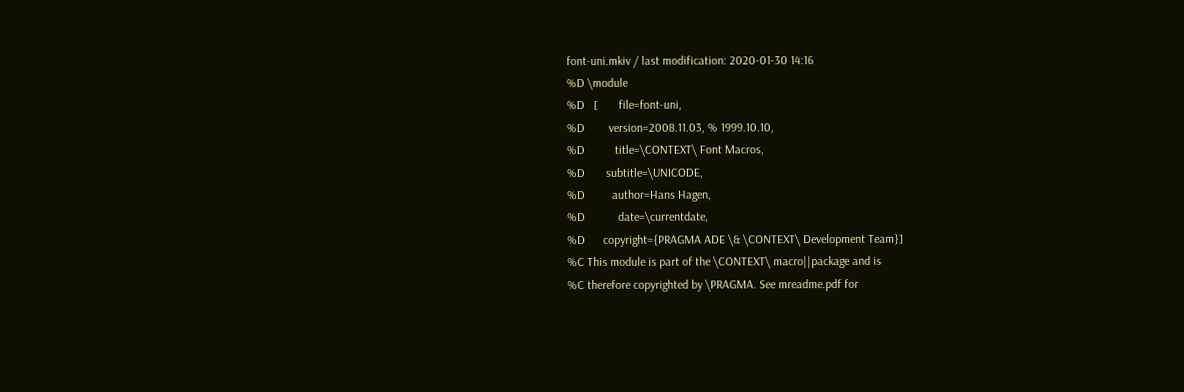font-uni.mkiv / last modification: 2020-01-30 14:16
%D \module
%D   [       file=font-uni,
%D        version=2008.11.03, % 1999.10.10,
%D          title=\CONTEXT\ Font Macros,
%D       subtitle=\UNICODE,
%D         author=Hans Hagen,
%D           date=\currentdate,
%D      copyright={PRAGMA ADE \& \CONTEXT\ Development Team}]
%C This module is part of the \CONTEXT\ macro||package and is
%C therefore copyrighted by \PRAGMA. See mreadme.pdf for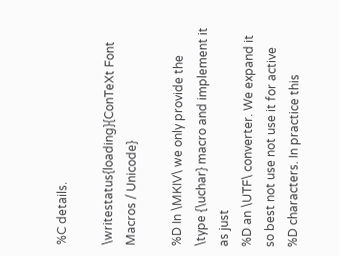%C details.

\writestatus{loading}{ConTeXt Font Macros / Unicode}

%D In \MKIV\ we only provide the \type {\uchar} macro and implement it as just
%D an \UTF\ converter. We expand it so best not use not use it for active
%D characters. In practice this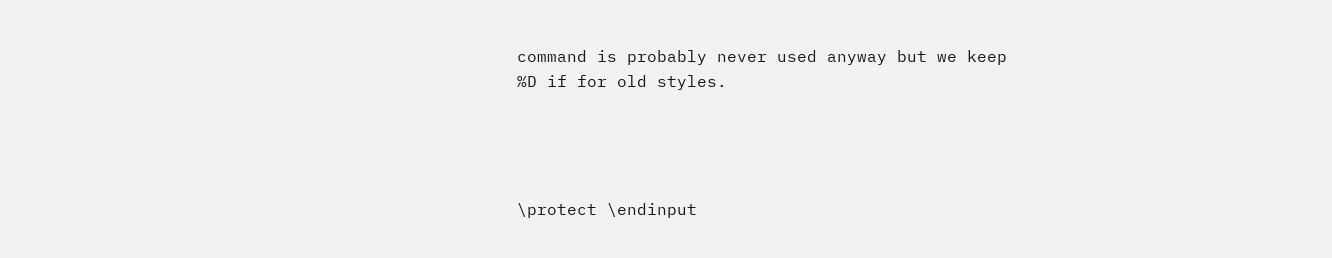command is probably never used anyway but we keep
%D if for old styles.




\protect \endinput